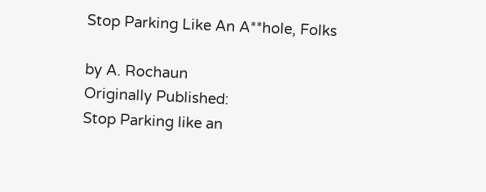Stop Parking Like An A**hole, Folks

by A. Rochaun
Originally Published:
Stop Parking like an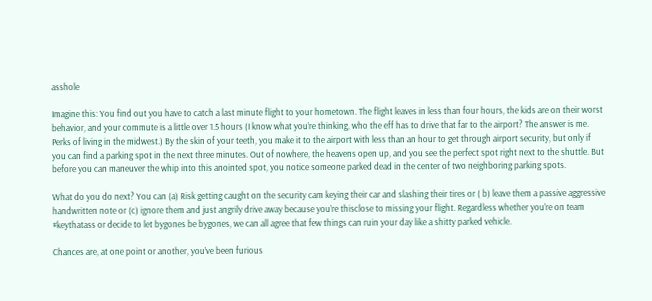asshole

Imagine this: You find out you have to catch a last minute flight to your hometown. The flight leaves in less than four hours, the kids are on their worst behavior, and your commute is a little over 1.5 hours (I know what you’re thinking, who the eff has to drive that far to the airport? The answer is me. Perks of living in the midwest.) By the skin of your teeth, you make it to the airport with less than an hour to get through airport security, but only if you can find a parking spot in the next three minutes. Out of nowhere, the heavens open up, and you see the perfect spot right next to the shuttle. But before you can maneuver the whip into this anointed spot, you notice someone parked dead in the center of two neighboring parking spots.

What do you do next? You can (a) Risk getting caught on the security cam keying their car and slashing their tires or ( b) leave them a passive aggressive handwritten note or (c) ignore them and just angrily drive away because you’re thisclose to missing your flight. Regardless whether you’re on team #keythatass or decide to let bygones be bygones, we can all agree that few things can ruin your day like a shitty parked vehicle.

Chances are, at one point or another, you’ve been furious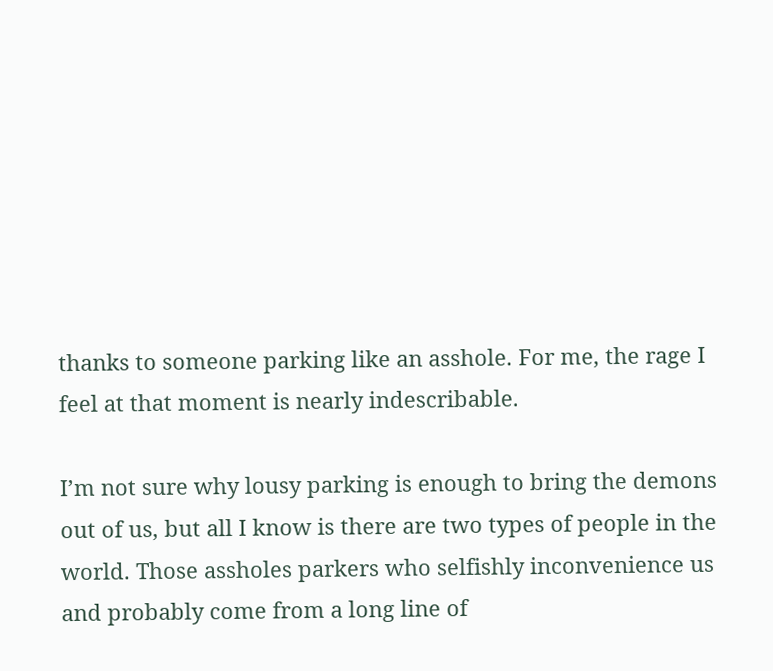thanks to someone parking like an asshole. For me, the rage I feel at that moment is nearly indescribable.

I’m not sure why lousy parking is enough to bring the demons out of us, but all I know is there are two types of people in the world. Those assholes parkers who selfishly inconvenience us and probably come from a long line of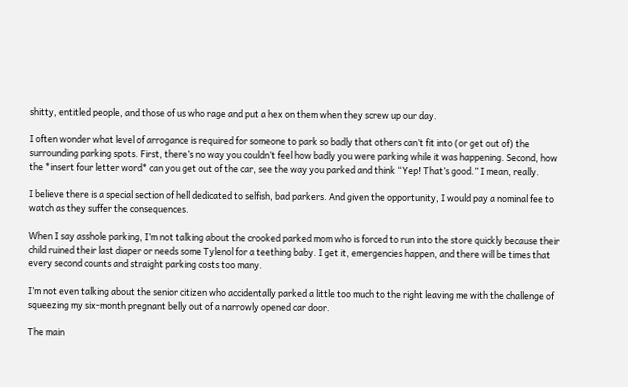shitty, entitled people, and those of us who rage and put a hex on them when they screw up our day.

I often wonder what level of arrogance is required for someone to park so badly that others can’t fit into (or get out of) the surrounding parking spots. First, there’s no way you couldn’t feel how badly you were parking while it was happening. Second, how the *insert four letter word* can you get out of the car, see the way you parked and think “Yep! That’s good.” I mean, really.

I believe there is a special section of hell dedicated to selfish, bad parkers. And given the opportunity, I would pay a nominal fee to watch as they suffer the consequences.

When I say asshole parking, I’m not talking about the crooked parked mom who is forced to run into the store quickly because their child ruined their last diaper or needs some Tylenol for a teething baby. I get it, emergencies happen, and there will be times that every second counts and straight parking costs too many.

I’m not even talking about the senior citizen who accidentally parked a little too much to the right leaving me with the challenge of squeezing my six-month pregnant belly out of a narrowly opened car door.

The main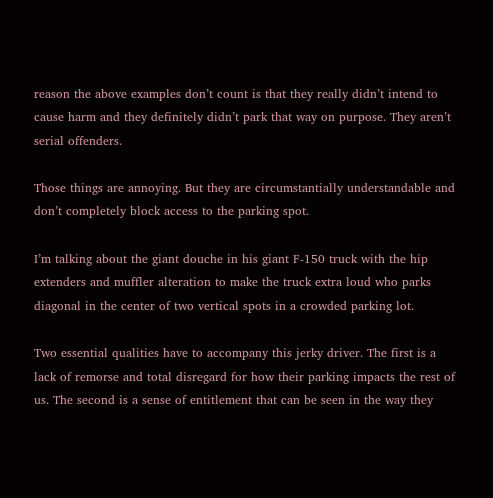reason the above examples don’t count is that they really didn’t intend to cause harm and they definitely didn’t park that way on purpose. They aren’t serial offenders.

Those things are annoying. But they are circumstantially understandable and don’t completely block access to the parking spot.

I’m talking about the giant douche in his giant F-150 truck with the hip extenders and muffler alteration to make the truck extra loud who parks diagonal in the center of two vertical spots in a crowded parking lot.

Two essential qualities have to accompany this jerky driver. The first is a lack of remorse and total disregard for how their parking impacts the rest of us. The second is a sense of entitlement that can be seen in the way they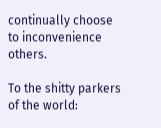continually choose to inconvenience others.

To the shitty parkers of the world: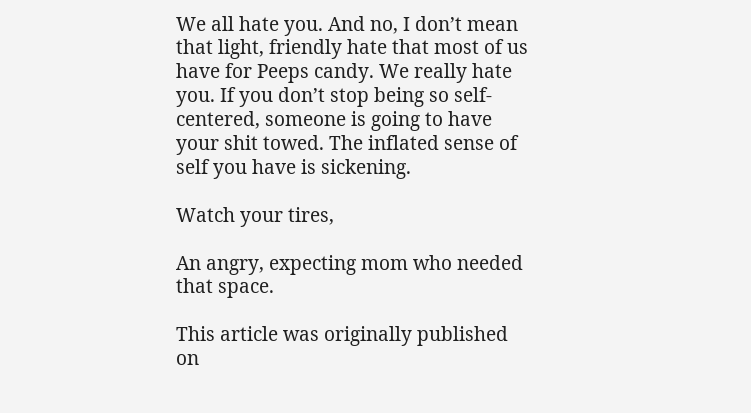We all hate you. And no, I don’t mean that light, friendly hate that most of us have for Peeps candy. We really hate you. If you don’t stop being so self-centered, someone is going to have your shit towed. The inflated sense of self you have is sickening.

Watch your tires,

An angry, expecting mom who needed that space.

This article was originally published on